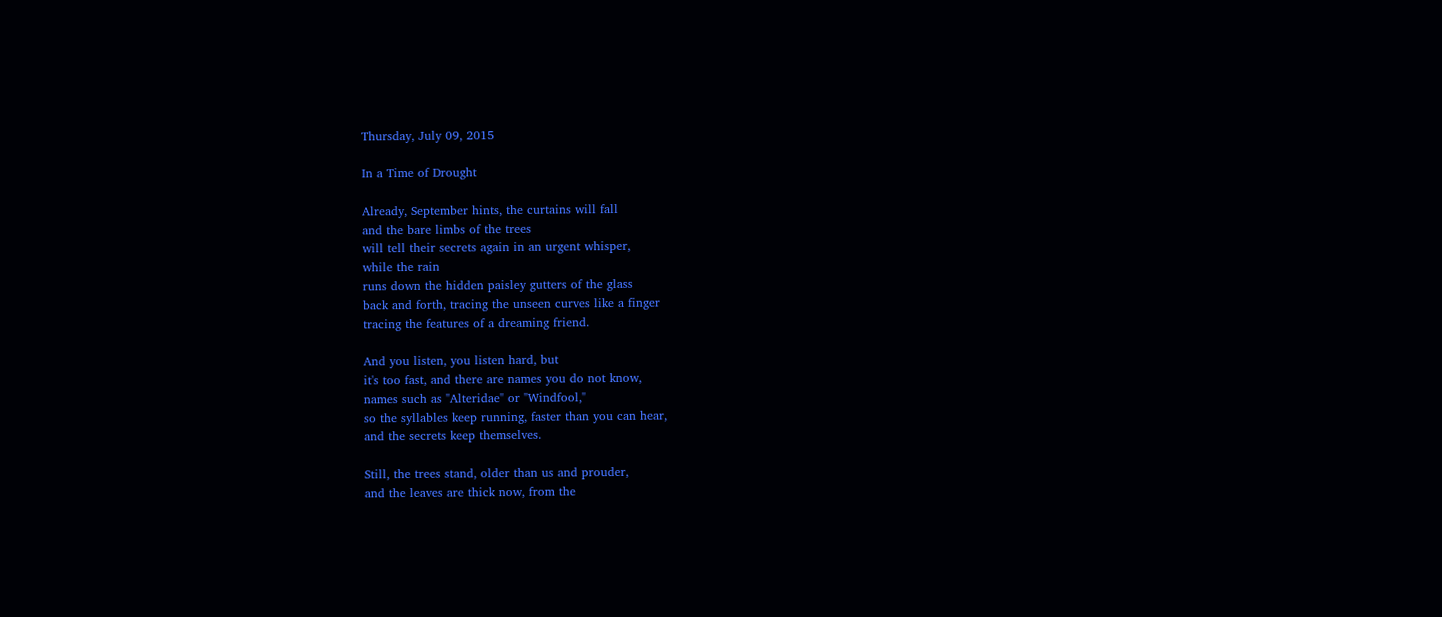Thursday, July 09, 2015

In a Time of Drought

Already, September hints, the curtains will fall
and the bare limbs of the trees
will tell their secrets again in an urgent whisper,
while the rain
runs down the hidden paisley gutters of the glass
back and forth, tracing the unseen curves like a finger
tracing the features of a dreaming friend.

And you listen, you listen hard, but
it's too fast, and there are names you do not know,
names such as "Alteridae" or "Windfool,"
so the syllables keep running, faster than you can hear,
and the secrets keep themselves.

Still, the trees stand, older than us and prouder,
and the leaves are thick now, from the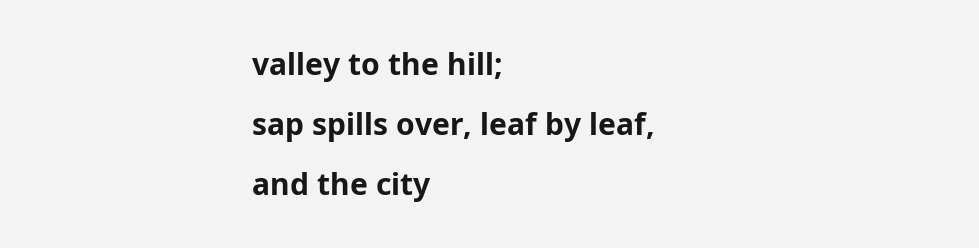valley to the hill;
sap spills over, leaf by leaf,
and the city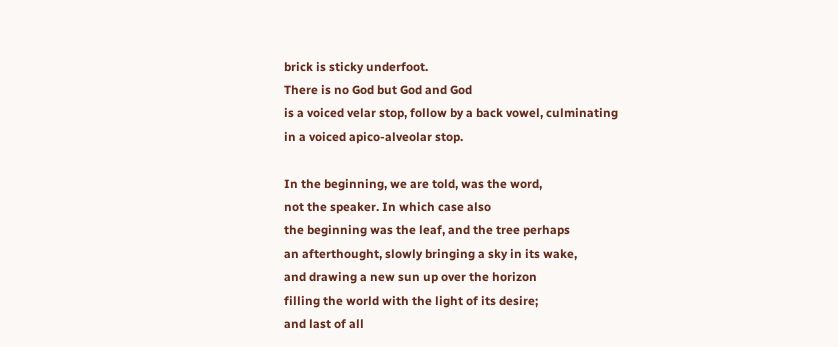brick is sticky underfoot.
There is no God but God and God
is a voiced velar stop, follow by a back vowel, culminating
in a voiced apico-alveolar stop.

In the beginning, we are told, was the word,
not the speaker. In which case also
the beginning was the leaf, and the tree perhaps
an afterthought, slowly bringing a sky in its wake,
and drawing a new sun up over the horizon
filling the world with the light of its desire;
and last of all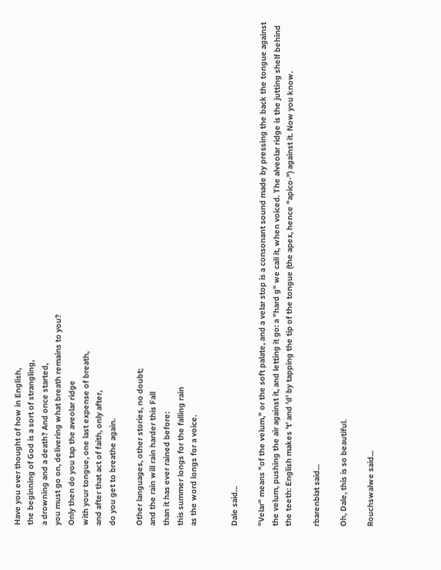Have you ever thought of how in English,
the beginning of God is a sort of strangling,
a drowning and a death? And once started,
you must go on, delivering what breath remains to you?
Only then do you tap the aveolar ridge
with your tongue, one last expense of breath,
and after that act of faith, only after,
do you get to breathe again.

Other languages, other stories, no doubt;
and the rain will rain harder this Fall
than it has ever rained before:
this summer longs for the falling rain
as the word longs for a voice.


Dale said...

"Velar" means "of the velum," or the soft palate, and a velar stop is a consonant sound made by pressing the back the tongue against the velum, pushing the air against it, and letting it go: a "hard g" we call it, when voiced. The alveolar ridge is the jutting shelf behind the teeth: English makes 't' and 'd' by tapping the tip of the tongue (the apex, hence "apico-") against it. Now you know.

rbarenblat said...

Oh, Dale, this is so beautiful.

Rouchswalwe said...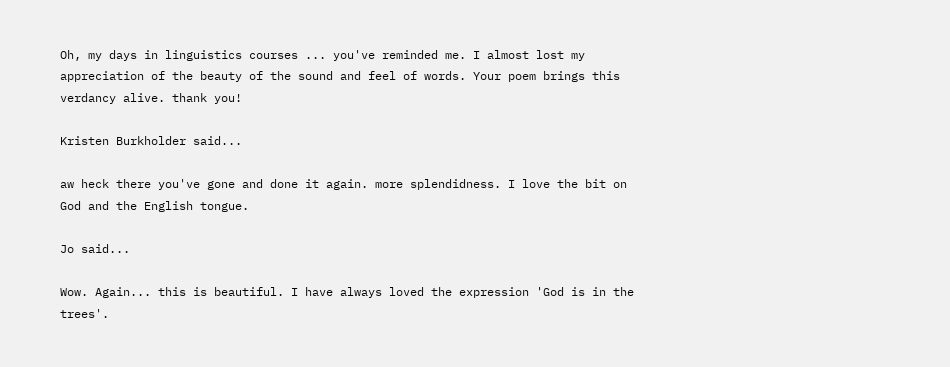Oh, my days in linguistics courses ... you've reminded me. I almost lost my appreciation of the beauty of the sound and feel of words. Your poem brings this verdancy alive. thank you!

Kristen Burkholder said...

aw heck there you've gone and done it again. more splendidness. I love the bit on God and the English tongue.

Jo said...

Wow. Again... this is beautiful. I have always loved the expression 'God is in the trees'.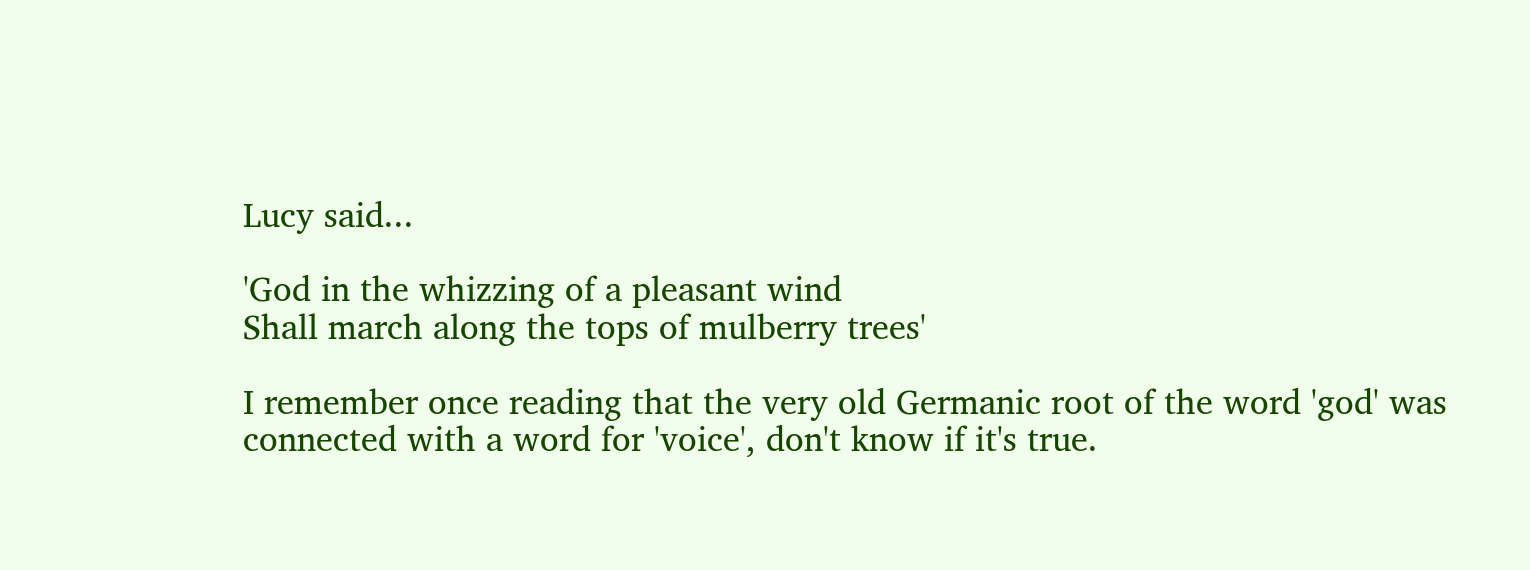Lucy said...

'God in the whizzing of a pleasant wind
Shall march along the tops of mulberry trees'

I remember once reading that the very old Germanic root of the word 'god' was connected with a word for 'voice', don't know if it's true.